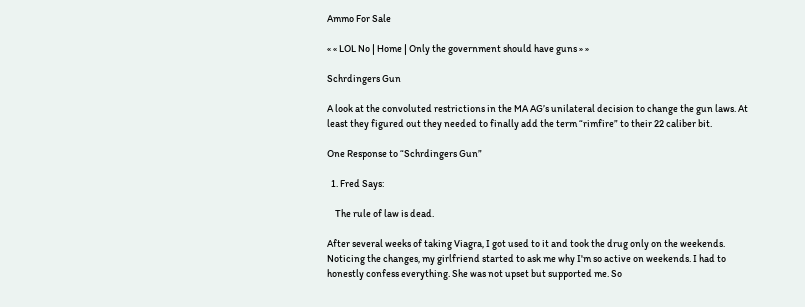Ammo For Sale

« « LOL No | Home | Only the government should have guns » »

Schrdingers Gun

A look at the convoluted restrictions in the MA AG’s unilateral decision to change the gun laws. At least they figured out they needed to finally add the term “rimfire” to their 22 caliber bit.

One Response to “Schrdingers Gun”

  1. Fred Says:

    The rule of law is dead.

After several weeks of taking Viagra, I got used to it and took the drug only on the weekends. Noticing the changes, my girlfriend started to ask me why I'm so active on weekends. I had to honestly confess everything. She was not upset but supported me. So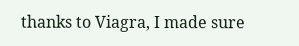thanks to Viagra, I made sure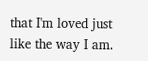that I'm loved just like the way I am.